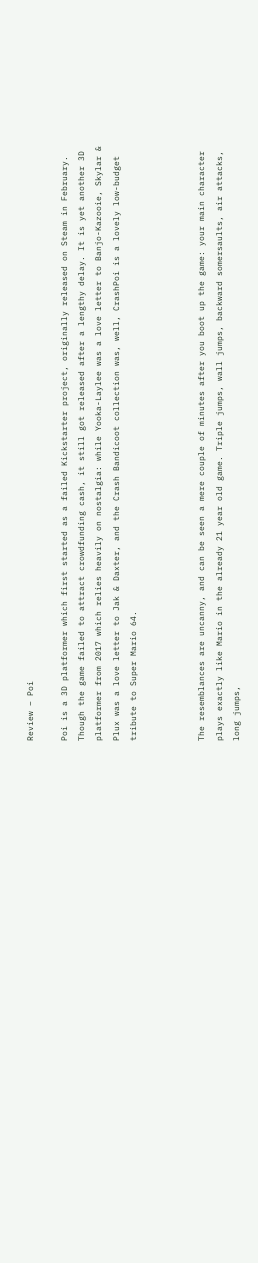Review – Poi

Poi is a 3D platformer which first started as a failed Kickstarter project, originally released on Steam in February. Though the game failed to attract crowdfunding cash, it still got released after a lengthy delay. It is yet another 3D platformer from 2017 which relies heavily on nostalgia: while Yooka-Laylee was a love letter to Banjo-Kazooie, Skylar & Plux was a love letter to Jak & Daxter, and the Crash Bandicoot collection was, well, CrashPoi is a lovely low-budget tribute to Super Mario 64.



The resemblances are uncanny, and can be seen a mere couple of minutes after you boot up the game: your main character plays exactly like Mario in the already 21 year old game. Triple jumps, wall jumps, backward somersaults, air attacks, long jumps,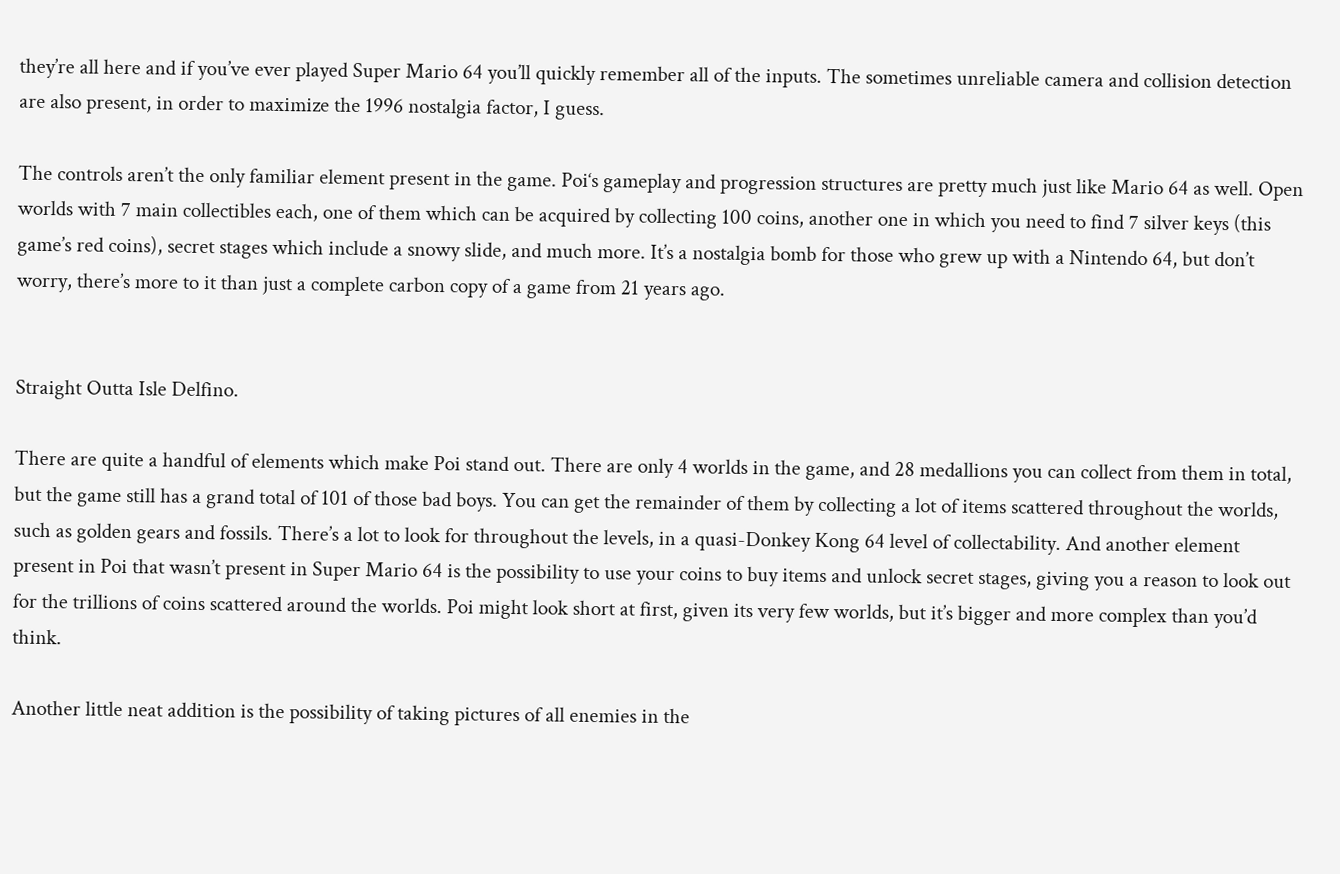they’re all here and if you’ve ever played Super Mario 64 you’ll quickly remember all of the inputs. The sometimes unreliable camera and collision detection are also present, in order to maximize the 1996 nostalgia factor, I guess.

The controls aren’t the only familiar element present in the game. Poi‘s gameplay and progression structures are pretty much just like Mario 64 as well. Open worlds with 7 main collectibles each, one of them which can be acquired by collecting 100 coins, another one in which you need to find 7 silver keys (this game’s red coins), secret stages which include a snowy slide, and much more. It’s a nostalgia bomb for those who grew up with a Nintendo 64, but don’t worry, there’s more to it than just a complete carbon copy of a game from 21 years ago.


Straight Outta Isle Delfino.

There are quite a handful of elements which make Poi stand out. There are only 4 worlds in the game, and 28 medallions you can collect from them in total, but the game still has a grand total of 101 of those bad boys. You can get the remainder of them by collecting a lot of items scattered throughout the worlds, such as golden gears and fossils. There’s a lot to look for throughout the levels, in a quasi-Donkey Kong 64 level of collectability. And another element present in Poi that wasn’t present in Super Mario 64 is the possibility to use your coins to buy items and unlock secret stages, giving you a reason to look out for the trillions of coins scattered around the worlds. Poi might look short at first, given its very few worlds, but it’s bigger and more complex than you’d think.

Another little neat addition is the possibility of taking pictures of all enemies in the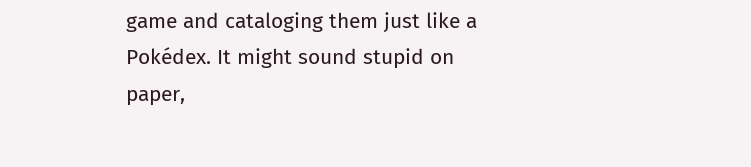game and cataloging them just like a Pokédex. It might sound stupid on paper,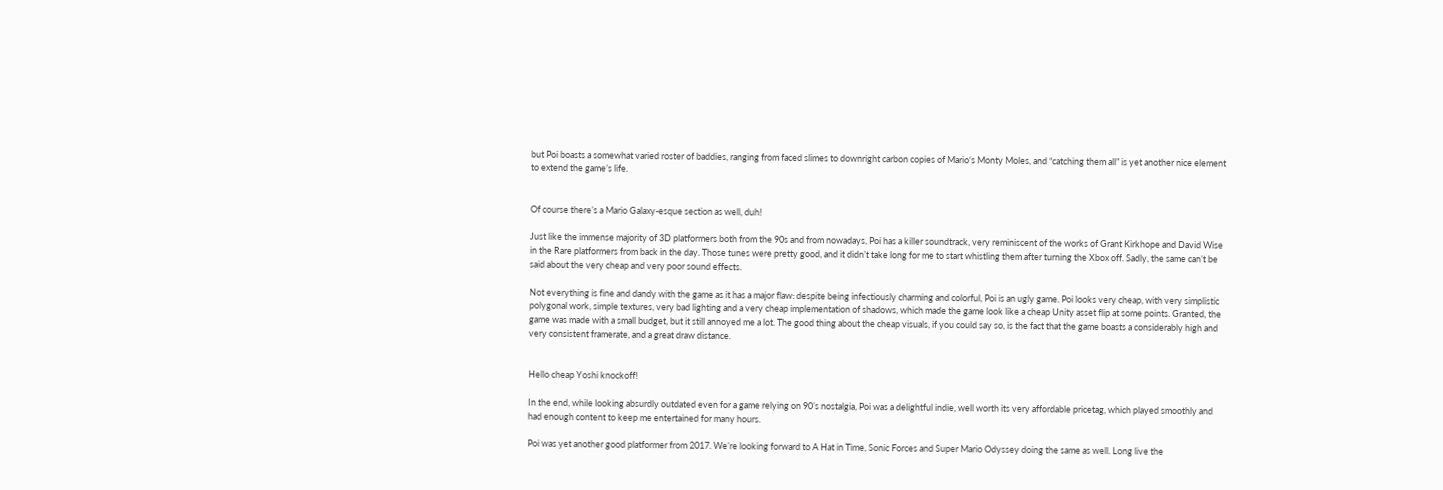but Poi boasts a somewhat varied roster of baddies, ranging from faced slimes to downright carbon copies of Mario‘s Monty Moles, and “catching them all” is yet another nice element to extend the game’s life.


Of course there’s a Mario Galaxy-esque section as well, duh!

Just like the immense majority of 3D platformers both from the 90s and from nowadays, Poi has a killer soundtrack, very reminiscent of the works of Grant Kirkhope and David Wise in the Rare platformers from back in the day. Those tunes were pretty good, and it didn’t take long for me to start whistling them after turning the Xbox off. Sadly, the same can’t be said about the very cheap and very poor sound effects.

Not everything is fine and dandy with the game as it has a major flaw: despite being infectiously charming and colorful, Poi is an ugly game. Poi looks very cheap, with very simplistic polygonal work, simple textures, very bad lighting and a very cheap implementation of shadows, which made the game look like a cheap Unity asset flip at some points. Granted, the game was made with a small budget, but it still annoyed me a lot. The good thing about the cheap visuals, if you could say so, is the fact that the game boasts a considerably high and very consistent framerate, and a great draw distance.


Hello cheap Yoshi knockoff!

In the end, while looking absurdly outdated even for a game relying on 90’s nostalgia, Poi was a delightful indie, well worth its very affordable pricetag, which played smoothly and had enough content to keep me entertained for many hours.

Poi was yet another good platformer from 2017. We’re looking forward to A Hat in Time, Sonic Forces and Super Mario Odyssey doing the same as well. Long live the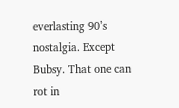everlasting 90’s nostalgia. Except Bubsy. That one can rot in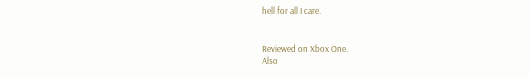hell for all I care.


Reviewed on Xbox One.
Also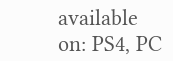available on: PS4, PC